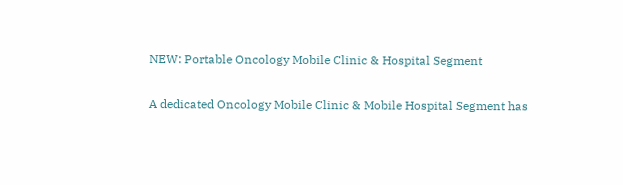NEW: Portable Oncology Mobile Clinic & Hospital Segment

A dedicated Oncology Mobile Clinic & Mobile Hospital Segment has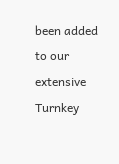been added to our extensive Turnkey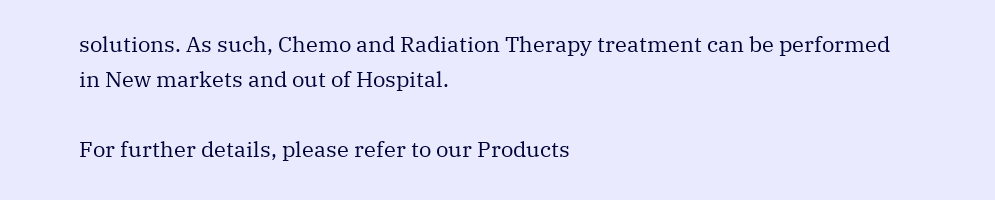solutions. As such, Chemo and Radiation Therapy treatment can be performed in New markets and out of Hospital.

For further details, please refer to our Products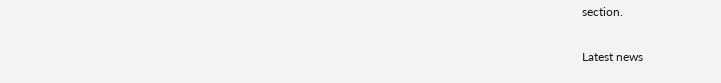section.

Latest news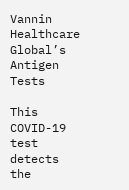Vannin Healthcare Global’s Antigen Tests

This COVID-19 test detects the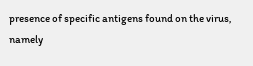presence of specific antigens found on the virus, namely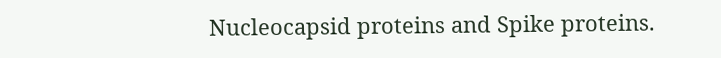Nucleocapsid proteins and Spike proteins.